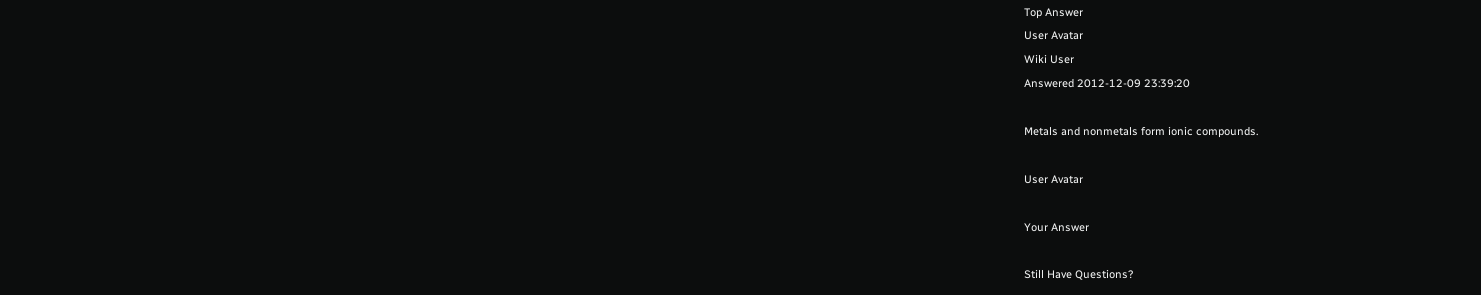Top Answer
User Avatar
Wiki User
Answered 2012-12-09 23:39:20

Metals and nonmetals form ionic compounds.

User Avatar

Your Answer

Still Have Questions?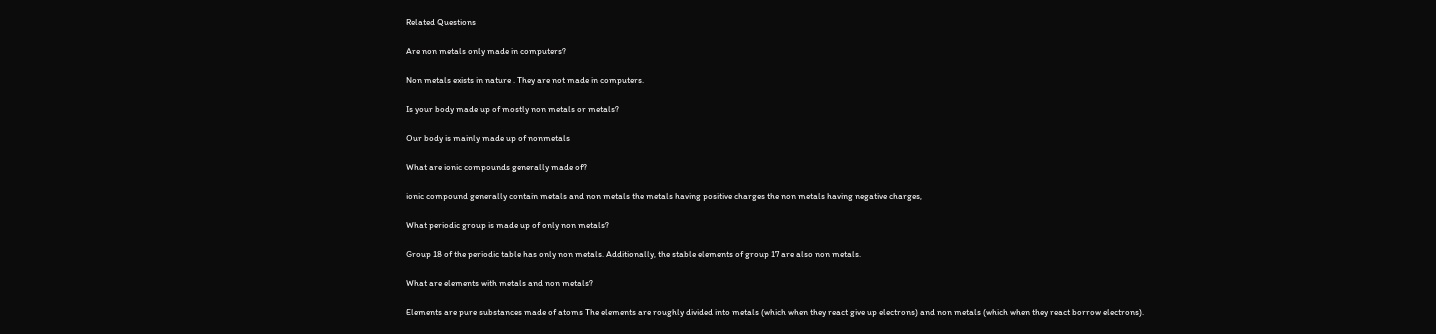Related Questions

Are non metals only made in computers?

Non metals exists in nature . They are not made in computers.

Is your body made up of mostly non metals or metals?

Our body is mainly made up of nonmetals

What are ionic compounds generally made of?

ionic compound generally contain metals and non metals the metals having positive charges the non metals having negative charges,

What periodic group is made up of only non metals?

Group 18 of the periodic table has only non metals. Additionally, the stable elements of group 17 are also non metals.

What are elements with metals and non metals?

Elements are pure substances made of atoms The elements are roughly divided into metals (which when they react give up electrons) and non metals (which when they react borrow electrons).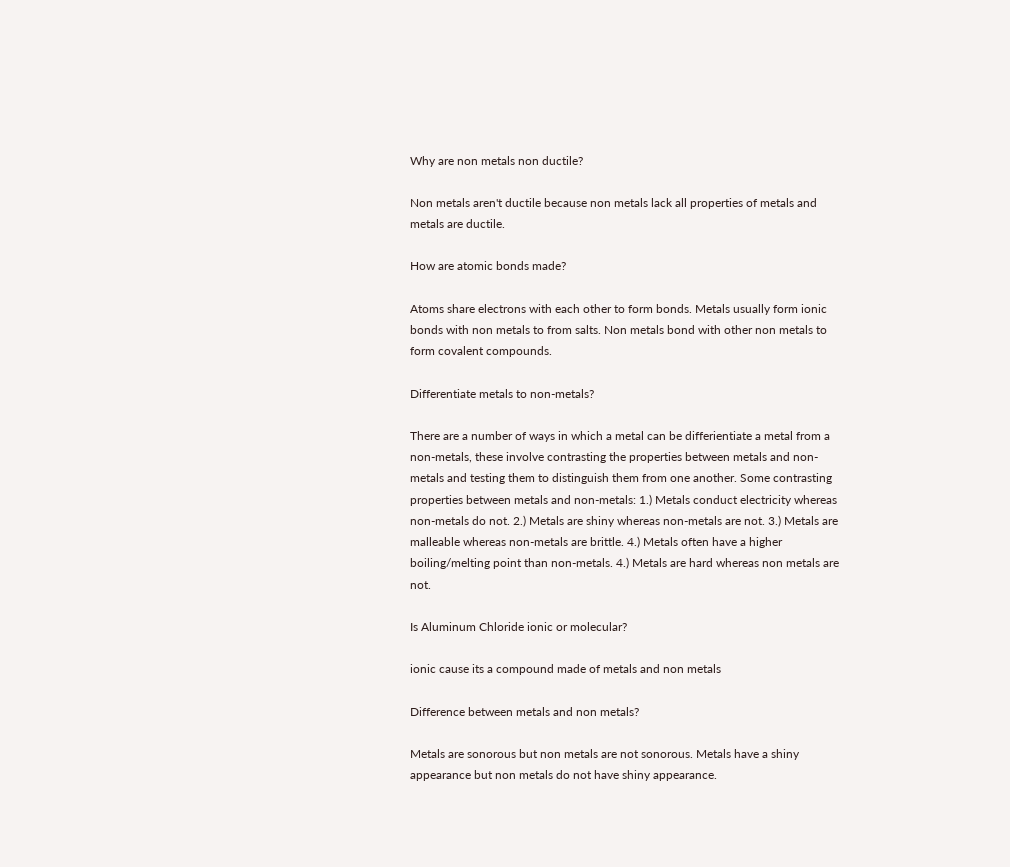Why are non metals non ductile?

Non metals aren't ductile because non metals lack all properties of metals and metals are ductile.

How are atomic bonds made?

Atoms share electrons with each other to form bonds. Metals usually form ionic bonds with non metals to from salts. Non metals bond with other non metals to form covalent compounds.

Differentiate metals to non-metals?

There are a number of ways in which a metal can be differientiate a metal from a non-metals, these involve contrasting the properties between metals and non-metals and testing them to distinguish them from one another. Some contrasting properties between metals and non-metals: 1.) Metals conduct electricity whereas non-metals do not. 2.) Metals are shiny whereas non-metals are not. 3.) Metals are malleable whereas non-metals are brittle. 4.) Metals often have a higher boiling/melting point than non-metals. 4.) Metals are hard whereas non metals are not.

Is Aluminum Chloride ionic or molecular?

ionic cause its a compound made of metals and non metals

Difference between metals and non metals?

Metals are sonorous but non metals are not sonorous. Metals have a shiny appearance but non metals do not have shiny appearance.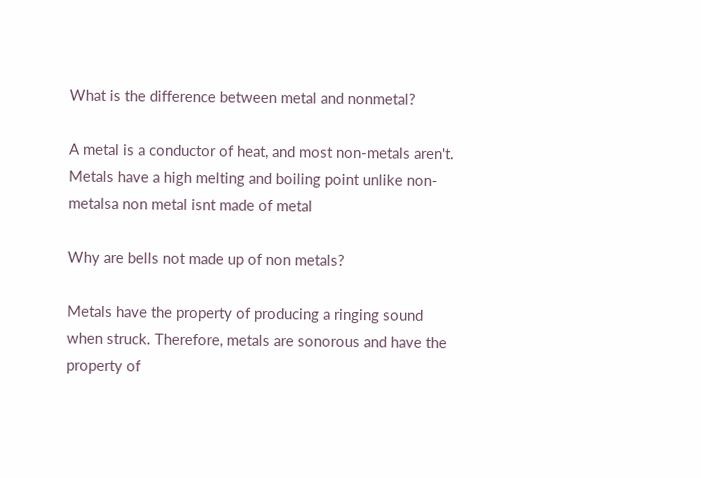What is the difference between metal and nonmetal?

A metal is a conductor of heat, and most non-metals aren't. Metals have a high melting and boiling point unlike non-metalsa non metal isnt made of metal

Why are bells not made up of non metals?

Metals have the property of producing a ringing sound when struck. Therefore, metals are sonorous and have the property of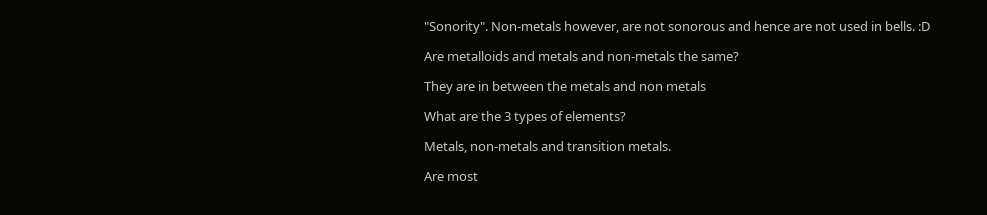"Sonority". Non-metals however, are not sonorous and hence are not used in bells. :D

Are metalloids and metals and non-metals the same?

They are in between the metals and non metals

What are the 3 types of elements?

Metals, non-metals and transition metals.

Are most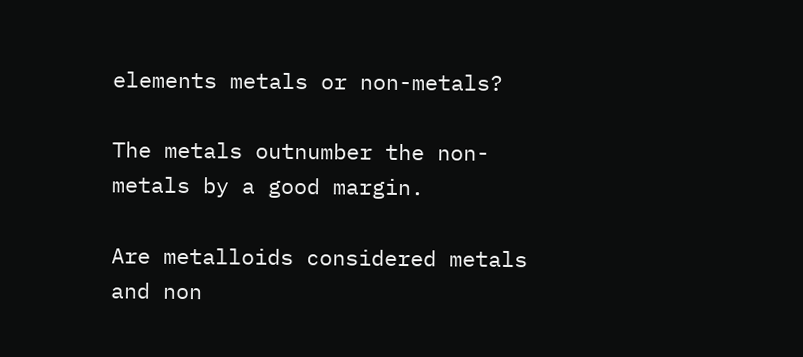elements metals or non-metals?

The metals outnumber the non-metals by a good margin.

Are metalloids considered metals and non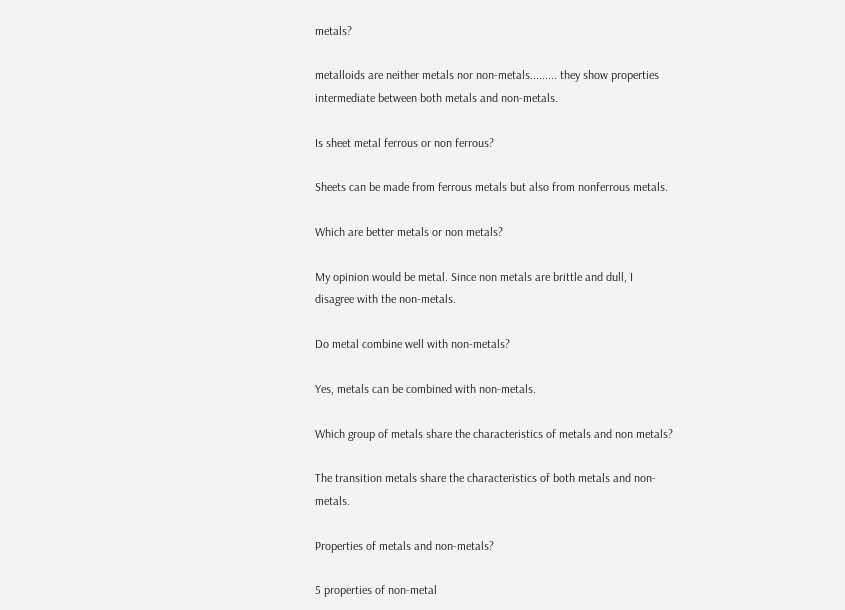metals?

metalloids are neither metals nor non-metals......... they show properties intermediate between both metals and non-metals.

Is sheet metal ferrous or non ferrous?

Sheets can be made from ferrous metals but also from nonferrous metals.

Which are better metals or non metals?

My opinion would be metal. Since non metals are brittle and dull, I disagree with the non-metals.

Do metal combine well with non-metals?

Yes, metals can be combined with non-metals.

Which group of metals share the characteristics of metals and non metals?

The transition metals share the characteristics of both metals and non-metals.

Properties of metals and non-metals?

5 properties of non-metal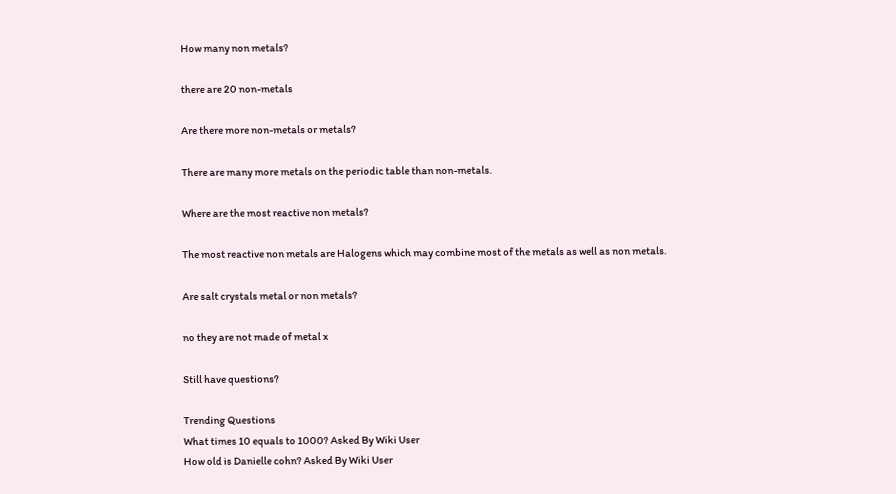How many non metals?

there are 20 non-metals

Are there more non-metals or metals?

There are many more metals on the periodic table than non-metals.

Where are the most reactive non metals?

The most reactive non metals are Halogens which may combine most of the metals as well as non metals.

Are salt crystals metal or non metals?

no they are not made of metal x

Still have questions?

Trending Questions
What times 10 equals to 1000? Asked By Wiki User
How old is Danielle cohn? Asked By Wiki User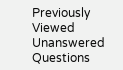Previously Viewed
Unanswered Questions